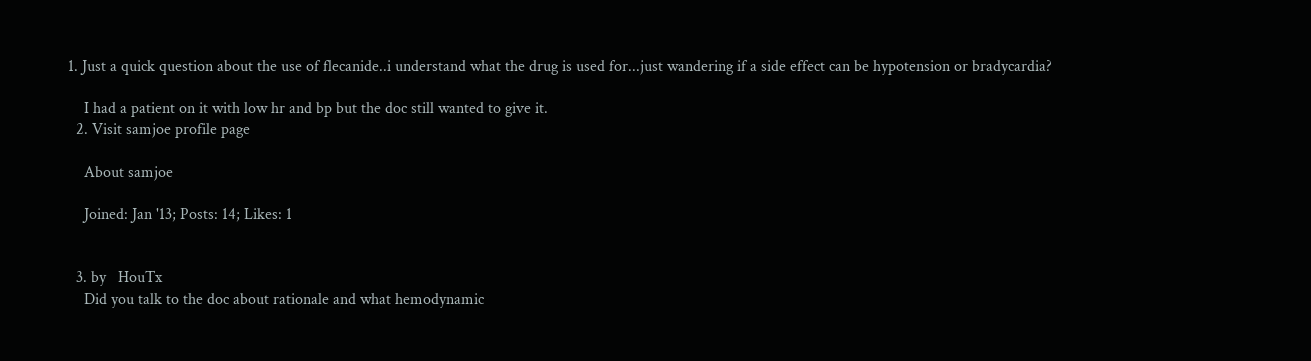1. Just a quick question about the use of flecanide..i understand what the drug is used for...just wandering if a side effect can be hypotension or bradycardia?

    I had a patient on it with low hr and bp but the doc still wanted to give it.
  2. Visit samjoe profile page

    About samjoe

    Joined: Jan '13; Posts: 14; Likes: 1


  3. by   HouTx
    Did you talk to the doc about rationale and what hemodynamic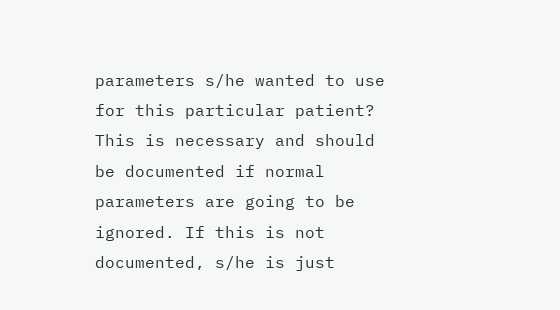parameters s/he wanted to use for this particular patient? This is necessary and should be documented if normal parameters are going to be ignored. If this is not documented, s/he is just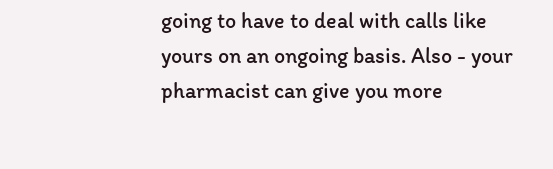going to have to deal with calls like yours on an ongoing basis. Also - your pharmacist can give you more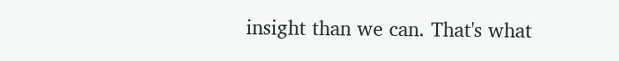insight than we can. That's what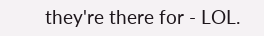they're there for - LOL.